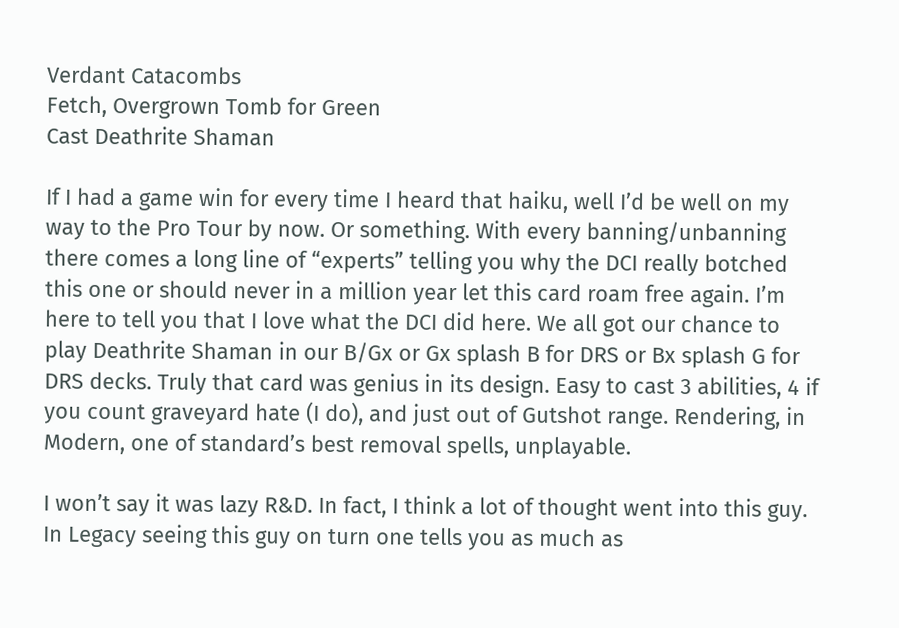Verdant Catacombs
Fetch, Overgrown Tomb for Green
Cast Deathrite Shaman

If I had a game win for every time I heard that haiku, well I’d be well on my way to the Pro Tour by now. Or something. With every banning/unbanning there comes a long line of “experts” telling you why the DCI really botched this one or should never in a million year let this card roam free again. I’m here to tell you that I love what the DCI did here. We all got our chance to play Deathrite Shaman in our B/Gx or Gx splash B for DRS or Bx splash G for DRS decks. Truly that card was genius in its design. Easy to cast 3 abilities, 4 if you count graveyard hate (I do), and just out of Gutshot range. Rendering, in Modern, one of standard’s best removal spells, unplayable.

I won’t say it was lazy R&D. In fact, I think a lot of thought went into this guy. In Legacy seeing this guy on turn one tells you as much as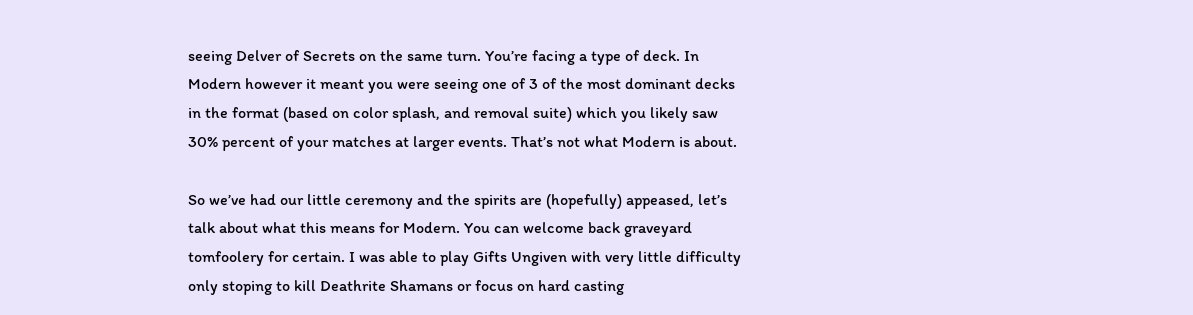seeing Delver of Secrets on the same turn. You’re facing a type of deck. In Modern however it meant you were seeing one of 3 of the most dominant decks in the format (based on color splash, and removal suite) which you likely saw 30% percent of your matches at larger events. That’s not what Modern is about.

So we’ve had our little ceremony and the spirits are (hopefully) appeased, let’s talk about what this means for Modern. You can welcome back graveyard tomfoolery for certain. I was able to play Gifts Ungiven with very little difficulty only stoping to kill Deathrite Shamans or focus on hard casting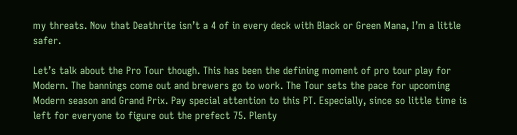my threats. Now that Deathrite isn’t a 4 of in every deck with Black or Green Mana, I’m a little safer.

Let’s talk about the Pro Tour though. This has been the defining moment of pro tour play for Modern. The bannings come out and brewers go to work. The Tour sets the pace for upcoming Modern season and Grand Prix. Pay special attention to this PT. Especially, since so little time is left for everyone to figure out the prefect 75. Plenty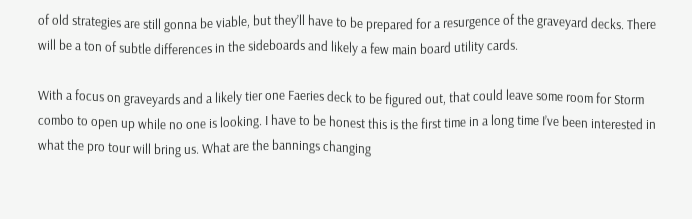of old strategies are still gonna be viable, but they’ll have to be prepared for a resurgence of the graveyard decks. There will be a ton of subtle differences in the sideboards and likely a few main board utility cards.

With a focus on graveyards and a likely tier one Faeries deck to be figured out, that could leave some room for Storm combo to open up while no one is looking. I have to be honest this is the first time in a long time I’ve been interested in what the pro tour will bring us. What are the bannings changing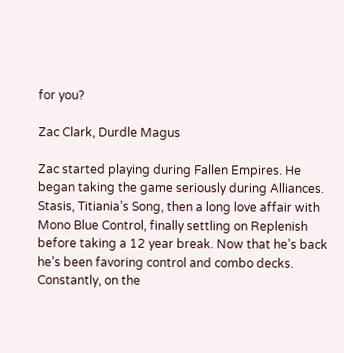for you?

Zac Clark, Durdle Magus

Zac started playing during Fallen Empires. He began taking the game seriously during Alliances. Stasis, Titiania’s Song, then a long love affair with Mono Blue Control, finally settling on Replenish before taking a 12 year break. Now that he’s back he’s been favoring control and combo decks. Constantly, on the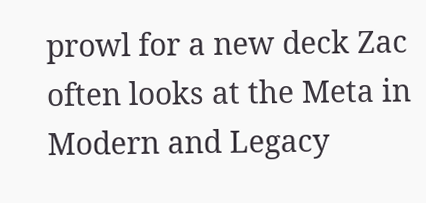prowl for a new deck Zac often looks at the Meta in Modern and Legacy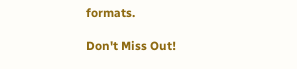formats.

Don't Miss Out!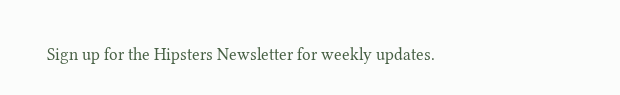Sign up for the Hipsters Newsletter for weekly updates.